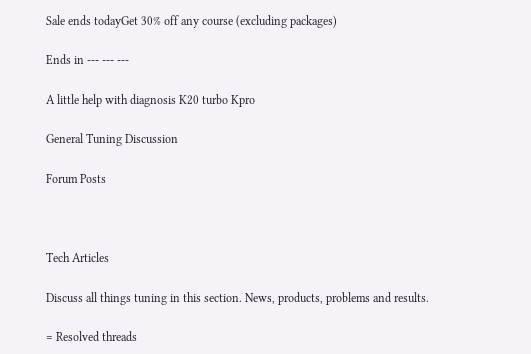Sale ends todayGet 30% off any course (excluding packages)

Ends in --- --- ---

A little help with diagnosis K20 turbo Kpro

General Tuning Discussion

Forum Posts



Tech Articles

Discuss all things tuning in this section. News, products, problems and results.

= Resolved threads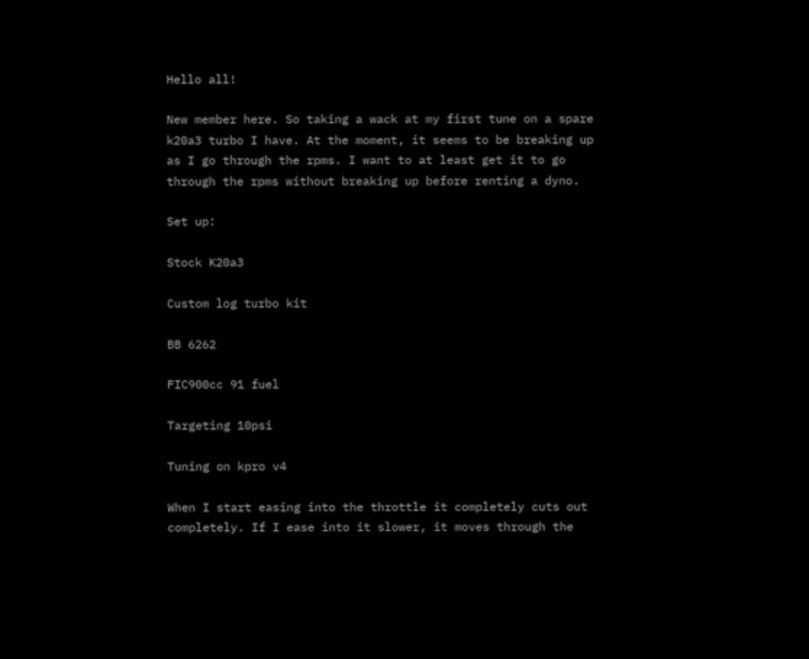Hello all!

New member here. So taking a wack at my first tune on a spare k20a3 turbo I have. At the moment, it seems to be breaking up as I go through the rpms. I want to at least get it to go through the rpms without breaking up before renting a dyno.

Set up:

Stock K20a3

Custom log turbo kit

BB 6262

FIC900cc 91 fuel

Targeting 10psi

Tuning on kpro v4

When I start easing into the throttle it completely cuts out completely. If I ease into it slower, it moves through the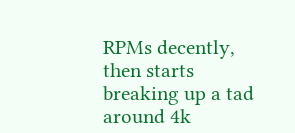RPMs decently, then starts breaking up a tad around 4k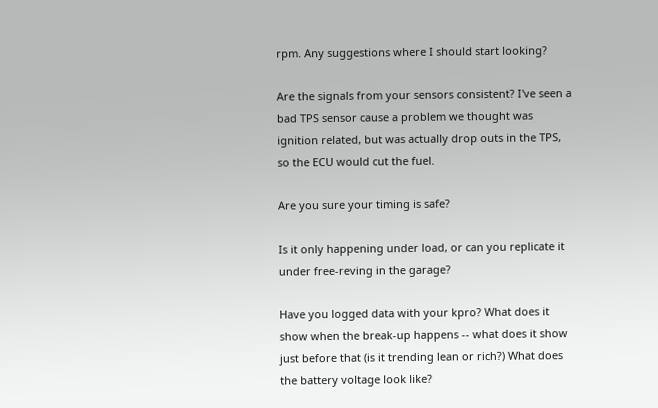rpm. Any suggestions where I should start looking?

Are the signals from your sensors consistent? I've seen a bad TPS sensor cause a problem we thought was ignition related, but was actually drop outs in the TPS, so the ECU would cut the fuel.

Are you sure your timing is safe?

Is it only happening under load, or can you replicate it under free-reving in the garage?

Have you logged data with your kpro? What does it show when the break-up happens -- what does it show just before that (is it trending lean or rich?) What does the battery voltage look like?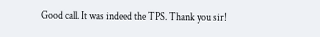Good call. It was indeed the TPS. Thank you sir!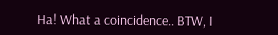Ha! What a coincidence.. BTW, I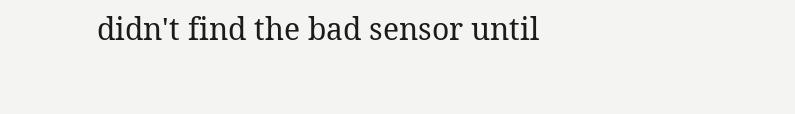didn't find the bad sensor until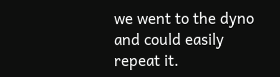we went to the dyno and could easily repeat it.